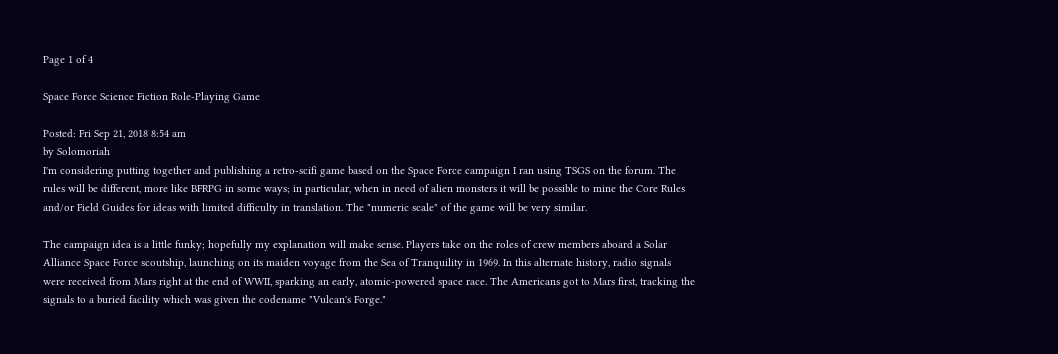Page 1 of 4

Space Force Science Fiction Role-Playing Game

Posted: Fri Sep 21, 2018 8:54 am
by Solomoriah
I'm considering putting together and publishing a retro-scifi game based on the Space Force campaign I ran using TSGS on the forum. The rules will be different, more like BFRPG in some ways; in particular, when in need of alien monsters it will be possible to mine the Core Rules and/or Field Guides for ideas with limited difficulty in translation. The "numeric scale" of the game will be very similar.

The campaign idea is a little funky; hopefully my explanation will make sense. Players take on the roles of crew members aboard a Solar Alliance Space Force scoutship, launching on its maiden voyage from the Sea of Tranquility in 1969. In this alternate history, radio signals were received from Mars right at the end of WWII, sparking an early, atomic-powered space race. The Americans got to Mars first, tracking the signals to a buried facility which was given the codename "Vulcan's Forge."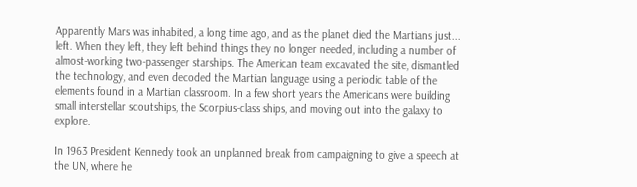Apparently Mars was inhabited, a long time ago, and as the planet died the Martians just... left. When they left, they left behind things they no longer needed, including a number of almost-working two-passenger starships. The American team excavated the site, dismantled the technology, and even decoded the Martian language using a periodic table of the elements found in a Martian classroom. In a few short years the Americans were building small interstellar scoutships, the Scorpius-class ships, and moving out into the galaxy to explore.

In 1963 President Kennedy took an unplanned break from campaigning to give a speech at the UN, where he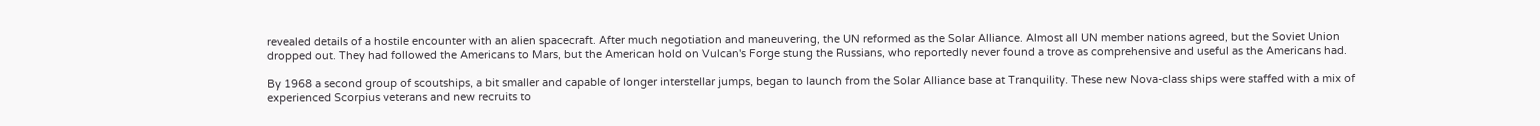revealed details of a hostile encounter with an alien spacecraft. After much negotiation and maneuvering, the UN reformed as the Solar Alliance. Almost all UN member nations agreed, but the Soviet Union dropped out. They had followed the Americans to Mars, but the American hold on Vulcan's Forge stung the Russians, who reportedly never found a trove as comprehensive and useful as the Americans had.

By 1968 a second group of scoutships, a bit smaller and capable of longer interstellar jumps, began to launch from the Solar Alliance base at Tranquility. These new Nova-class ships were staffed with a mix of experienced Scorpius veterans and new recruits to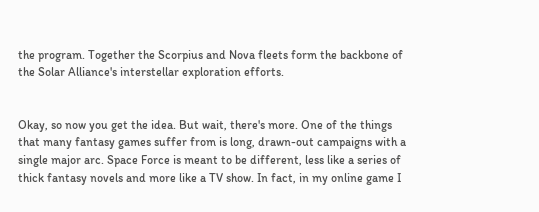the program. Together the Scorpius and Nova fleets form the backbone of the Solar Alliance's interstellar exploration efforts.


Okay, so now you get the idea. But wait, there's more. One of the things that many fantasy games suffer from is long, drawn-out campaigns with a single major arc. Space Force is meant to be different, less like a series of thick fantasy novels and more like a TV show. In fact, in my online game I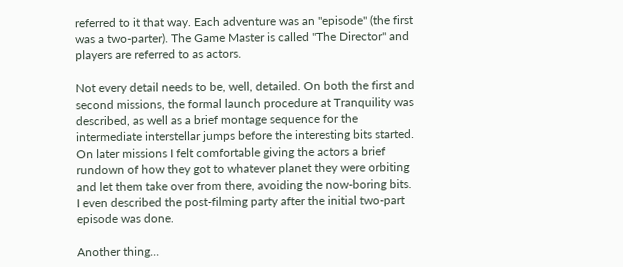referred to it that way. Each adventure was an "episode" (the first was a two-parter). The Game Master is called "The Director" and players are referred to as actors.

Not every detail needs to be, well, detailed. On both the first and second missions, the formal launch procedure at Tranquility was described, as well as a brief montage sequence for the intermediate interstellar jumps before the interesting bits started. On later missions I felt comfortable giving the actors a brief rundown of how they got to whatever planet they were orbiting and let them take over from there, avoiding the now-boring bits. I even described the post-filming party after the initial two-part episode was done.

Another thing...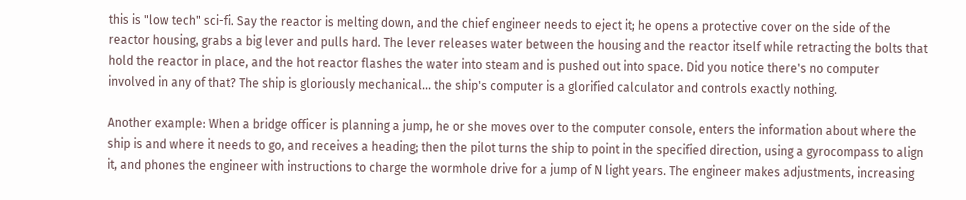this is "low tech" sci-fi. Say the reactor is melting down, and the chief engineer needs to eject it; he opens a protective cover on the side of the reactor housing, grabs a big lever and pulls hard. The lever releases water between the housing and the reactor itself while retracting the bolts that hold the reactor in place, and the hot reactor flashes the water into steam and is pushed out into space. Did you notice there's no computer involved in any of that? The ship is gloriously mechanical... the ship's computer is a glorified calculator and controls exactly nothing.

Another example: When a bridge officer is planning a jump, he or she moves over to the computer console, enters the information about where the ship is and where it needs to go, and receives a heading; then the pilot turns the ship to point in the specified direction, using a gyrocompass to align it, and phones the engineer with instructions to charge the wormhole drive for a jump of N light years. The engineer makes adjustments, increasing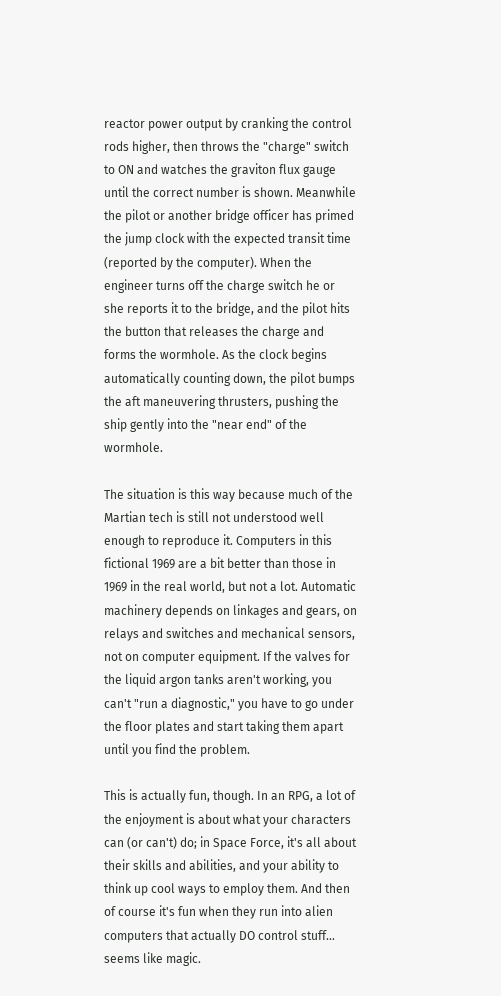reactor power output by cranking the control rods higher, then throws the "charge" switch to ON and watches the graviton flux gauge until the correct number is shown. Meanwhile the pilot or another bridge officer has primed the jump clock with the expected transit time (reported by the computer). When the engineer turns off the charge switch he or she reports it to the bridge, and the pilot hits the button that releases the charge and forms the wormhole. As the clock begins automatically counting down, the pilot bumps the aft maneuvering thrusters, pushing the ship gently into the "near end" of the wormhole.

The situation is this way because much of the Martian tech is still not understood well enough to reproduce it. Computers in this fictional 1969 are a bit better than those in 1969 in the real world, but not a lot. Automatic machinery depends on linkages and gears, on relays and switches and mechanical sensors, not on computer equipment. If the valves for the liquid argon tanks aren't working, you can't "run a diagnostic," you have to go under the floor plates and start taking them apart until you find the problem.

This is actually fun, though. In an RPG, a lot of the enjoyment is about what your characters can (or can't) do; in Space Force, it's all about their skills and abilities, and your ability to think up cool ways to employ them. And then of course it's fun when they run into alien computers that actually DO control stuff... seems like magic.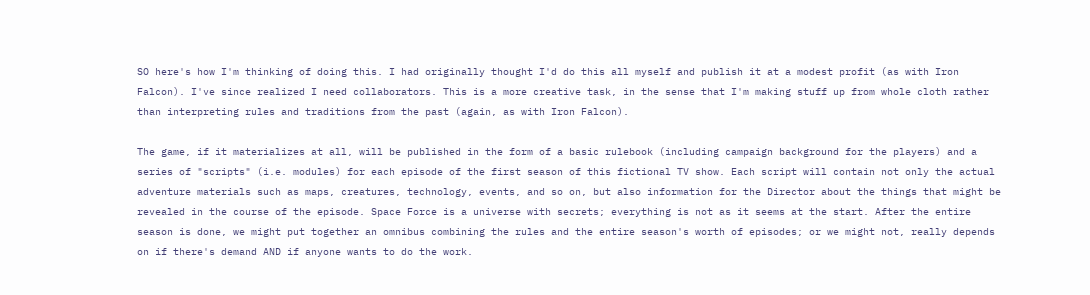SO here's how I'm thinking of doing this. I had originally thought I'd do this all myself and publish it at a modest profit (as with Iron Falcon). I've since realized I need collaborators. This is a more creative task, in the sense that I'm making stuff up from whole cloth rather than interpreting rules and traditions from the past (again, as with Iron Falcon).

The game, if it materializes at all, will be published in the form of a basic rulebook (including campaign background for the players) and a series of "scripts" (i.e. modules) for each episode of the first season of this fictional TV show. Each script will contain not only the actual adventure materials such as maps, creatures, technology, events, and so on, but also information for the Director about the things that might be revealed in the course of the episode. Space Force is a universe with secrets; everything is not as it seems at the start. After the entire season is done, we might put together an omnibus combining the rules and the entire season's worth of episodes; or we might not, really depends on if there's demand AND if anyone wants to do the work.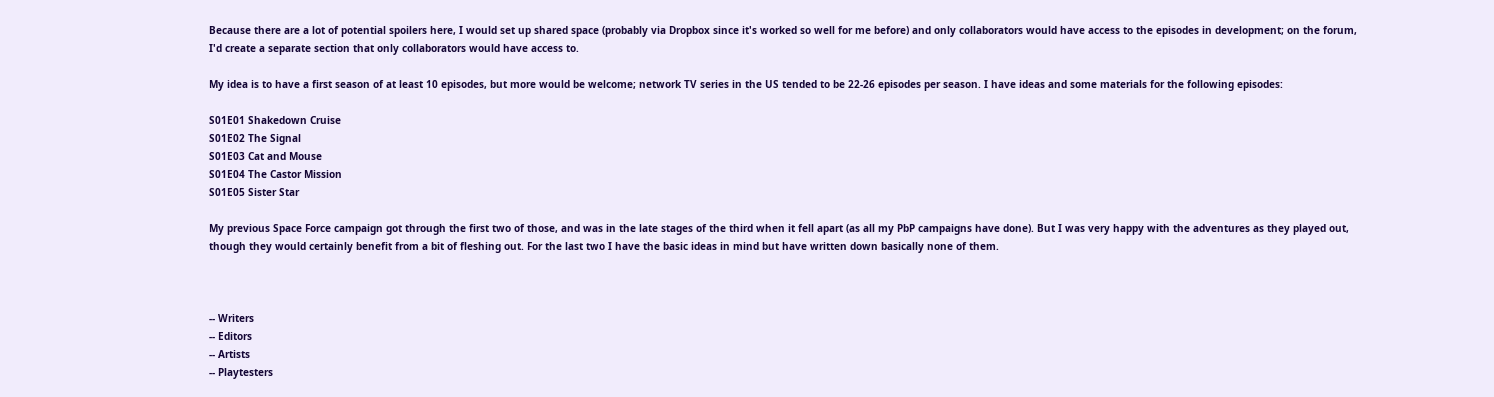Because there are a lot of potential spoilers here, I would set up shared space (probably via Dropbox since it's worked so well for me before) and only collaborators would have access to the episodes in development; on the forum, I'd create a separate section that only collaborators would have access to.

My idea is to have a first season of at least 10 episodes, but more would be welcome; network TV series in the US tended to be 22-26 episodes per season. I have ideas and some materials for the following episodes:

S01E01 Shakedown Cruise
S01E02 The Signal
S01E03 Cat and Mouse
S01E04 The Castor Mission
S01E05 Sister Star

My previous Space Force campaign got through the first two of those, and was in the late stages of the third when it fell apart (as all my PbP campaigns have done). But I was very happy with the adventures as they played out, though they would certainly benefit from a bit of fleshing out. For the last two I have the basic ideas in mind but have written down basically none of them.



-- Writers
-- Editors
-- Artists
-- Playtesters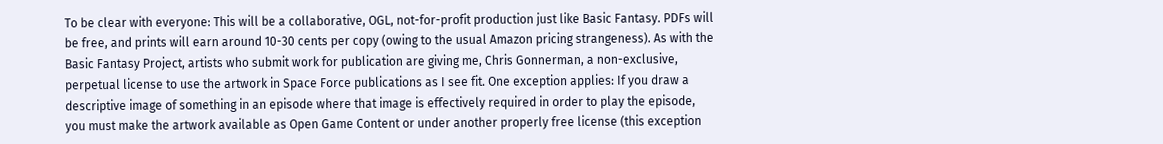To be clear with everyone: This will be a collaborative, OGL, not-for-profit production just like Basic Fantasy. PDFs will be free, and prints will earn around 10-30 cents per copy (owing to the usual Amazon pricing strangeness). As with the Basic Fantasy Project, artists who submit work for publication are giving me, Chris Gonnerman, a non-exclusive, perpetual license to use the artwork in Space Force publications as I see fit. One exception applies: If you draw a descriptive image of something in an episode where that image is effectively required in order to play the episode, you must make the artwork available as Open Game Content or under another properly free license (this exception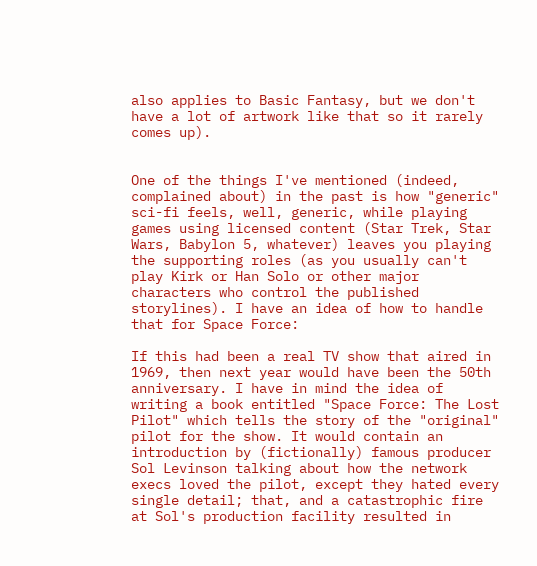also applies to Basic Fantasy, but we don't have a lot of artwork like that so it rarely comes up).


One of the things I've mentioned (indeed, complained about) in the past is how "generic" sci-fi feels, well, generic, while playing games using licensed content (Star Trek, Star Wars, Babylon 5, whatever) leaves you playing the supporting roles (as you usually can't play Kirk or Han Solo or other major characters who control the published storylines). I have an idea of how to handle that for Space Force:

If this had been a real TV show that aired in 1969, then next year would have been the 50th anniversary. I have in mind the idea of writing a book entitled "Space Force: The Lost Pilot" which tells the story of the "original" pilot for the show. It would contain an introduction by (fictionally) famous producer Sol Levinson talking about how the network execs loved the pilot, except they hated every single detail; that, and a catastrophic fire at Sol's production facility resulted in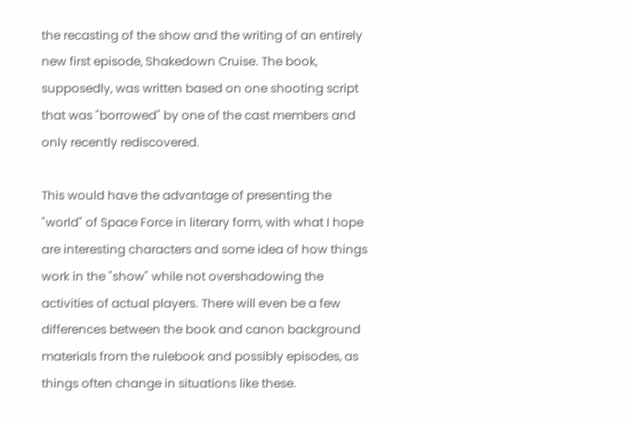the recasting of the show and the writing of an entirely new first episode, Shakedown Cruise. The book, supposedly, was written based on one shooting script that was "borrowed" by one of the cast members and only recently rediscovered.

This would have the advantage of presenting the "world" of Space Force in literary form, with what I hope are interesting characters and some idea of how things work in the "show" while not overshadowing the activities of actual players. There will even be a few differences between the book and canon background materials from the rulebook and possibly episodes, as things often change in situations like these.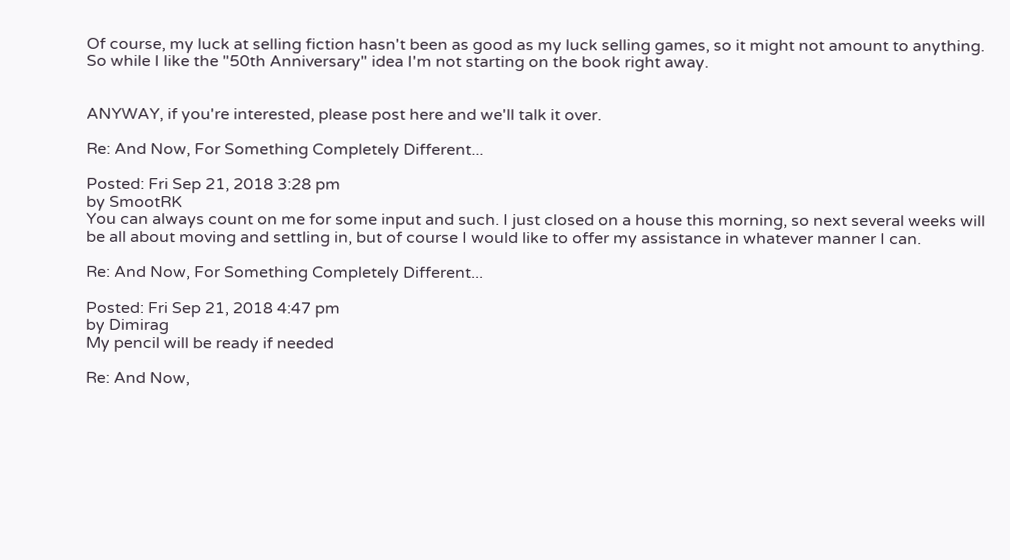Of course, my luck at selling fiction hasn't been as good as my luck selling games, so it might not amount to anything. So while I like the "50th Anniversary" idea I'm not starting on the book right away.


ANYWAY, if you're interested, please post here and we'll talk it over.

Re: And Now, For Something Completely Different...

Posted: Fri Sep 21, 2018 3:28 pm
by SmootRK
You can always count on me for some input and such. I just closed on a house this morning, so next several weeks will be all about moving and settling in, but of course I would like to offer my assistance in whatever manner I can.

Re: And Now, For Something Completely Different...

Posted: Fri Sep 21, 2018 4:47 pm
by Dimirag
My pencil will be ready if needed

Re: And Now,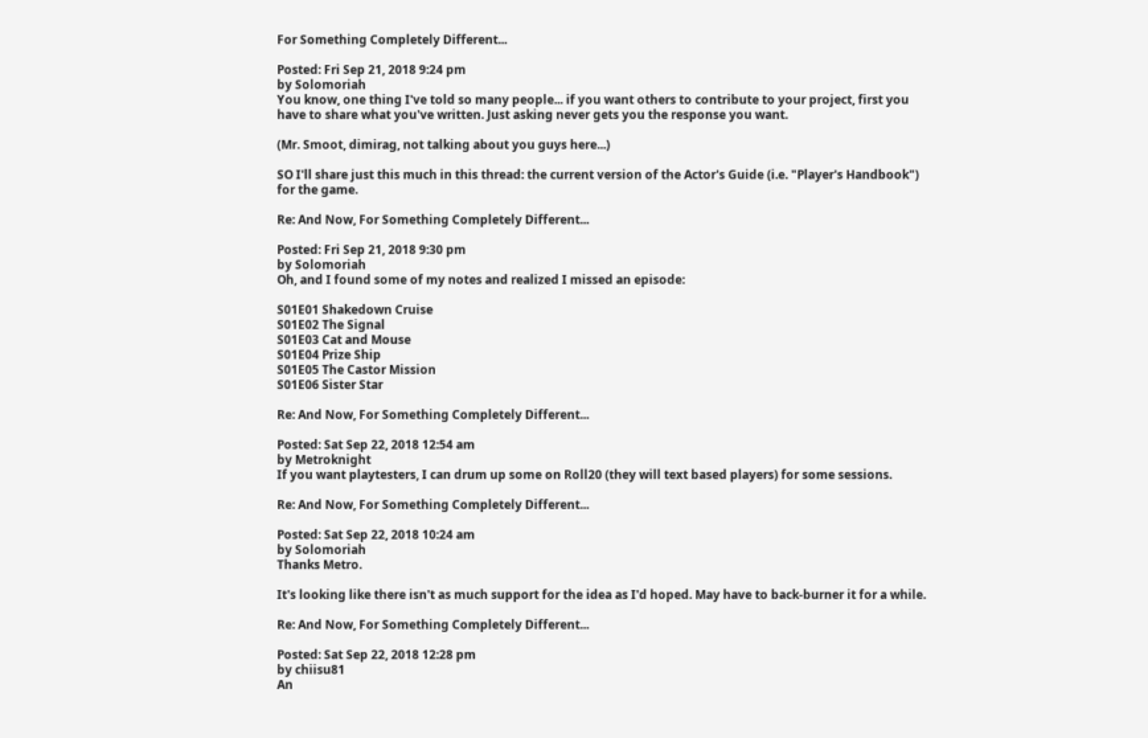For Something Completely Different...

Posted: Fri Sep 21, 2018 9:24 pm
by Solomoriah
You know, one thing I've told so many people... if you want others to contribute to your project, first you have to share what you've written. Just asking never gets you the response you want.

(Mr. Smoot, dimirag, not talking about you guys here...)

SO I'll share just this much in this thread: the current version of the Actor's Guide (i.e. "Player's Handbook") for the game.

Re: And Now, For Something Completely Different...

Posted: Fri Sep 21, 2018 9:30 pm
by Solomoriah
Oh, and I found some of my notes and realized I missed an episode:

S01E01 Shakedown Cruise
S01E02 The Signal
S01E03 Cat and Mouse
S01E04 Prize Ship
S01E05 The Castor Mission
S01E06 Sister Star

Re: And Now, For Something Completely Different...

Posted: Sat Sep 22, 2018 12:54 am
by Metroknight
If you want playtesters, I can drum up some on Roll20 (they will text based players) for some sessions.

Re: And Now, For Something Completely Different...

Posted: Sat Sep 22, 2018 10:24 am
by Solomoriah
Thanks Metro.

It's looking like there isn't as much support for the idea as I'd hoped. May have to back-burner it for a while.

Re: And Now, For Something Completely Different...

Posted: Sat Sep 22, 2018 12:28 pm
by chiisu81
An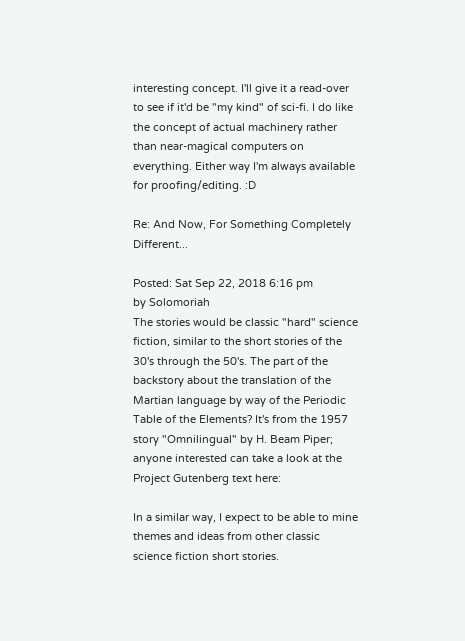interesting concept. I'll give it a read-over to see if it'd be "my kind" of sci-fi. I do like the concept of actual machinery rather than near-magical computers on everything. Either way I'm always available for proofing/editing. :D

Re: And Now, For Something Completely Different...

Posted: Sat Sep 22, 2018 6:16 pm
by Solomoriah
The stories would be classic "hard" science fiction, similar to the short stories of the 30's through the 50's. The part of the backstory about the translation of the Martian language by way of the Periodic Table of the Elements? It's from the 1957 story "Omnilingual" by H. Beam Piper; anyone interested can take a look at the Project Gutenberg text here:

In a similar way, I expect to be able to mine themes and ideas from other classic science fiction short stories.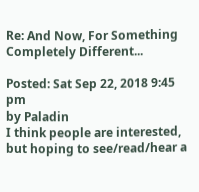Re: And Now, For Something Completely Different...

Posted: Sat Sep 22, 2018 9:45 pm
by Paladin
I think people are interested, but hoping to see/read/hear a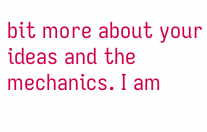bit more about your ideas and the mechanics. I am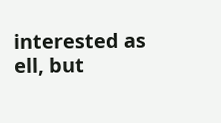interested as ell, but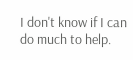I don't know if I can do much to help.